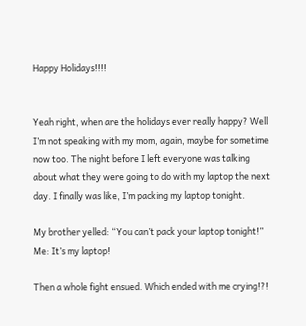Happy Holidays!!!!


Yeah right, when are the holidays ever really happy? Well I’m not speaking with my mom, again, maybe for sometime now too. The night before I left everyone was talking about what they were going to do with my laptop the next day. I finally was like, I’m packing my laptop tonight.

My brother yelled: “You can’t pack your laptop tonight!”
Me: It’s my laptop!

Then a whole fight ensued. Which ended with me crying!?!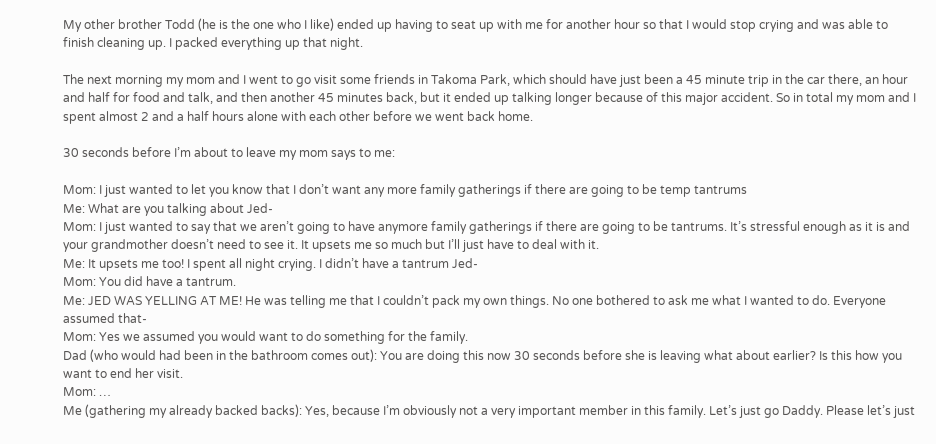My other brother Todd (he is the one who I like) ended up having to seat up with me for another hour so that I would stop crying and was able to finish cleaning up. I packed everything up that night.

The next morning my mom and I went to go visit some friends in Takoma Park, which should have just been a 45 minute trip in the car there, an hour and half for food and talk, and then another 45 minutes back, but it ended up talking longer because of this major accident. So in total my mom and I spent almost 2 and a half hours alone with each other before we went back home.

30 seconds before I’m about to leave my mom says to me:

Mom: I just wanted to let you know that I don’t want any more family gatherings if there are going to be temp tantrums
Me: What are you talking about Jed-
Mom: I just wanted to say that we aren’t going to have anymore family gatherings if there are going to be tantrums. It’s stressful enough as it is and your grandmother doesn’t need to see it. It upsets me so much but I’ll just have to deal with it.
Me: It upsets me too! I spent all night crying. I didn’t have a tantrum Jed-
Mom: You did have a tantrum.
Me: JED WAS YELLING AT ME! He was telling me that I couldn’t pack my own things. No one bothered to ask me what I wanted to do. Everyone assumed that-
Mom: Yes we assumed you would want to do something for the family.
Dad (who would had been in the bathroom comes out): You are doing this now 30 seconds before she is leaving what about earlier? Is this how you want to end her visit.
Mom: …
Me (gathering my already backed backs): Yes, because I’m obviously not a very important member in this family. Let’s just go Daddy. Please let’s just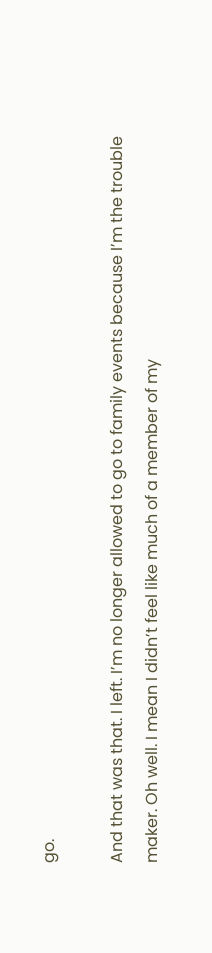go.

And that was that. I left. I’m no longer allowed to go to family events because I’m the trouble maker. Oh well. I mean I didn’t feel like much of a member of my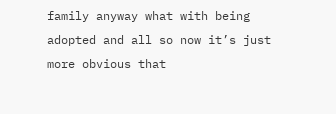family anyway what with being adopted and all so now it’s just more obvious that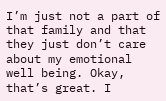I’m just not a part of that family and that they just don’t care about my emotional well being. Okay, that’s great. I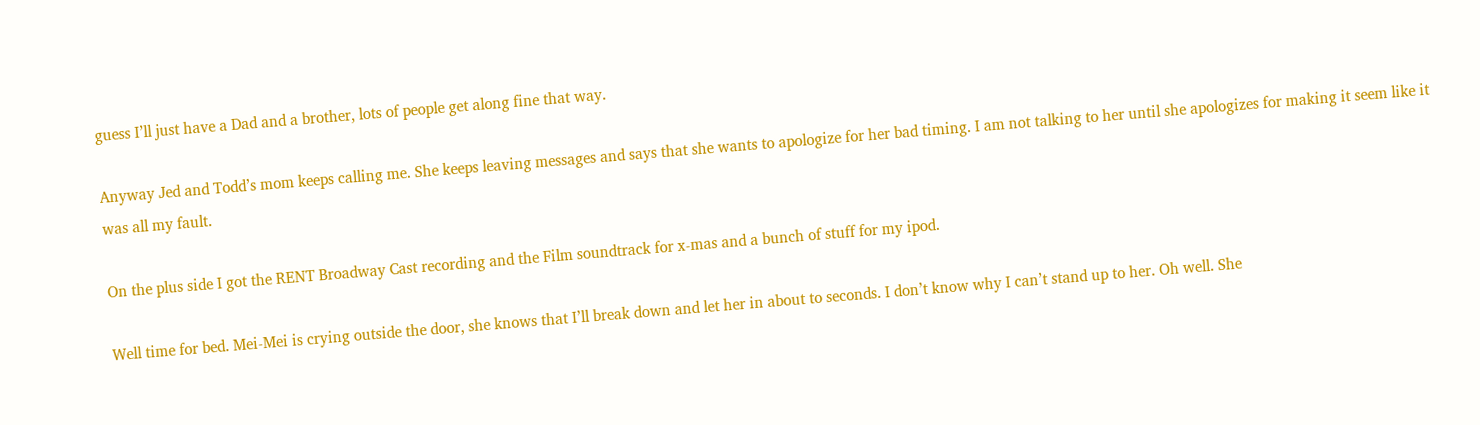guess I’ll just have a Dad and a brother, lots of people get along fine that way.

Anyway Jed and Todd’s mom keeps calling me. She keeps leaving messages and says that she wants to apologize for her bad timing. I am not talking to her until she apologizes for making it seem like it was all my fault.

On the plus side I got the RENT Broadway Cast recording and the Film soundtrack for x-mas and a bunch of stuff for my ipod.

Well time for bed. Mei-Mei is crying outside the door, she knows that I’ll break down and let her in about to seconds. I don’t know why I can’t stand up to her. Oh well. She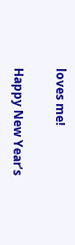loves me!

Happy New Year’s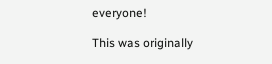everyone!

This was originally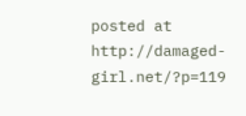posted at http://damaged-girl.net/?p=119